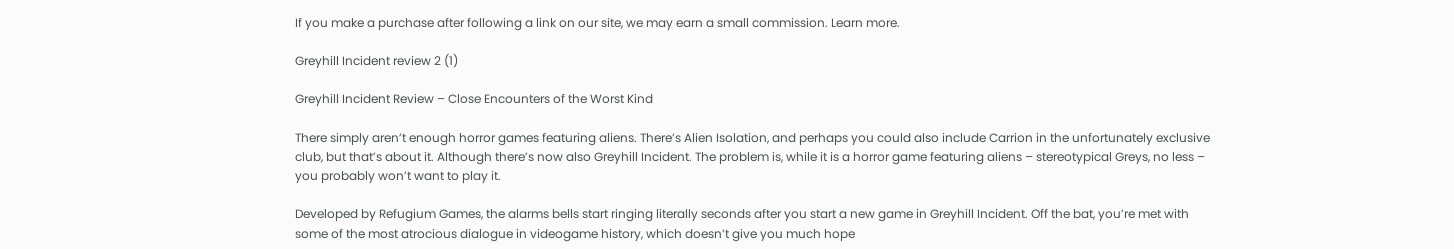If you make a purchase after following a link on our site, we may earn a small commission. Learn more.

Greyhill Incident review 2 (1)

Greyhill Incident Review – Close Encounters of the Worst Kind

There simply aren’t enough horror games featuring aliens. There’s Alien Isolation, and perhaps you could also include Carrion in the unfortunately exclusive club, but that’s about it. Although there’s now also Greyhill Incident. The problem is, while it is a horror game featuring aliens – stereotypical Greys, no less – you probably won’t want to play it.

Developed by Refugium Games, the alarms bells start ringing literally seconds after you start a new game in Greyhill Incident. Off the bat, you’re met with some of the most atrocious dialogue in videogame history, which doesn’t give you much hope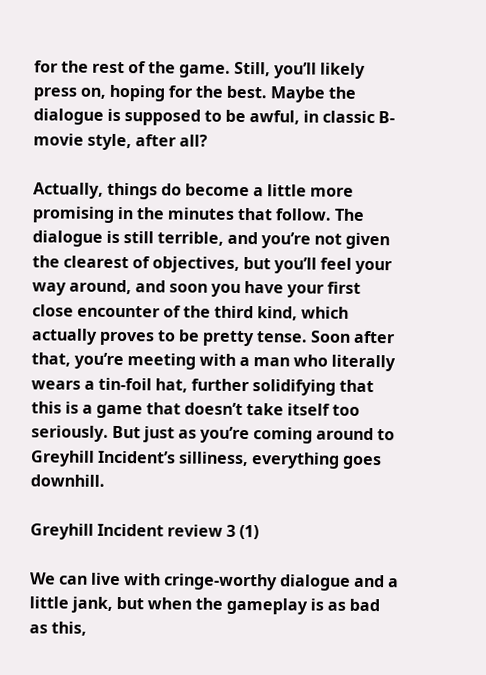for the rest of the game. Still, you’ll likely press on, hoping for the best. Maybe the dialogue is supposed to be awful, in classic B-movie style, after all?

Actually, things do become a little more promising in the minutes that follow. The dialogue is still terrible, and you’re not given the clearest of objectives, but you’ll feel your way around, and soon you have your first close encounter of the third kind, which actually proves to be pretty tense. Soon after that, you’re meeting with a man who literally wears a tin-foil hat, further solidifying that this is a game that doesn’t take itself too seriously. But just as you’re coming around to Greyhill Incident’s silliness, everything goes downhill.

Greyhill Incident review 3 (1)

We can live with cringe-worthy dialogue and a little jank, but when the gameplay is as bad as this,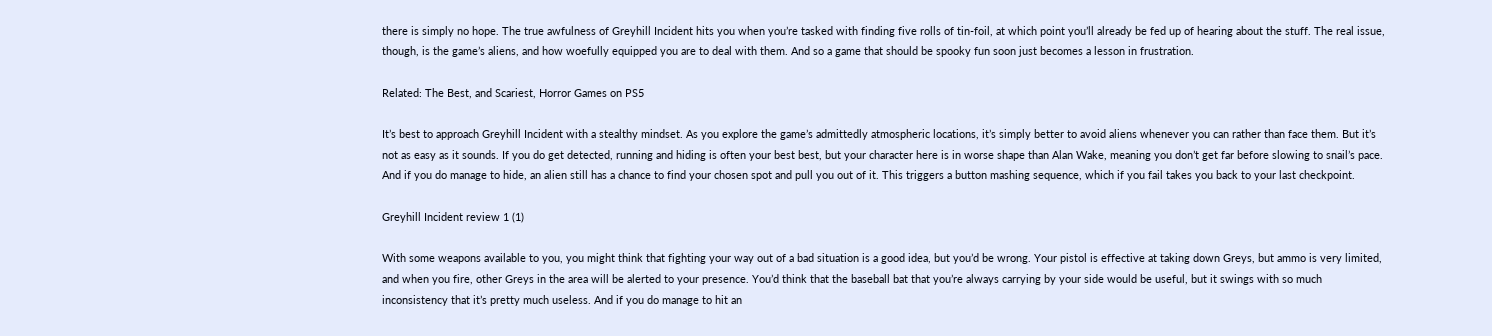there is simply no hope. The true awfulness of Greyhill Incident hits you when you’re tasked with finding five rolls of tin-foil, at which point you’ll already be fed up of hearing about the stuff. The real issue, though, is the game’s aliens, and how woefully equipped you are to deal with them. And so a game that should be spooky fun soon just becomes a lesson in frustration.

Related: The Best, and Scariest, Horror Games on PS5

It’s best to approach Greyhill Incident with a stealthy mindset. As you explore the game’s admittedly atmospheric locations, it’s simply better to avoid aliens whenever you can rather than face them. But it’s not as easy as it sounds. If you do get detected, running and hiding is often your best best, but your character here is in worse shape than Alan Wake, meaning you don’t get far before slowing to snail’s pace. And if you do manage to hide, an alien still has a chance to find your chosen spot and pull you out of it. This triggers a button mashing sequence, which if you fail takes you back to your last checkpoint.

Greyhill Incident review 1 (1)

With some weapons available to you, you might think that fighting your way out of a bad situation is a good idea, but you’d be wrong. Your pistol is effective at taking down Greys, but ammo is very limited, and when you fire, other Greys in the area will be alerted to your presence. You’d think that the baseball bat that you’re always carrying by your side would be useful, but it swings with so much inconsistency that it’s pretty much useless. And if you do manage to hit an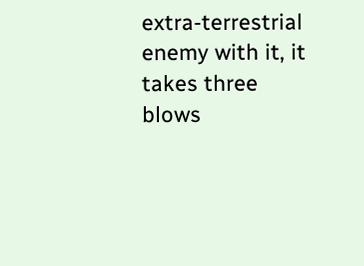extra-terrestrial enemy with it, it takes three blows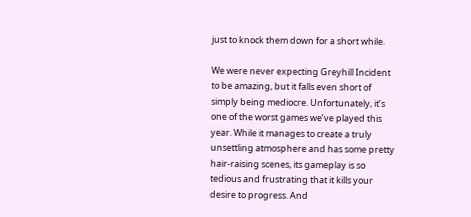just to knock them down for a short while.

We were never expecting Greyhill Incident to be amazing, but it falls even short of simply being mediocre. Unfortunately, it’s one of the worst games we’ve played this year. While it manages to create a truly unsettling atmosphere and has some pretty hair-raising scenes, its gameplay is so tedious and frustrating that it kills your desire to progress. And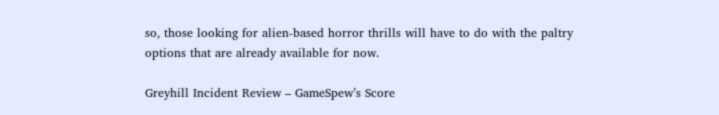so, those looking for alien-based horror thrills will have to do with the paltry options that are already available for now.

Greyhill Incident Review – GameSpew’s Score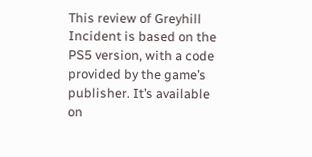This review of Greyhill Incident is based on the PS5 version, with a code provided by the game’s publisher. It’s available on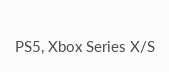PS5, Xbox Series X/S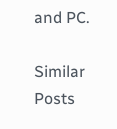and PC.

Similar Posts